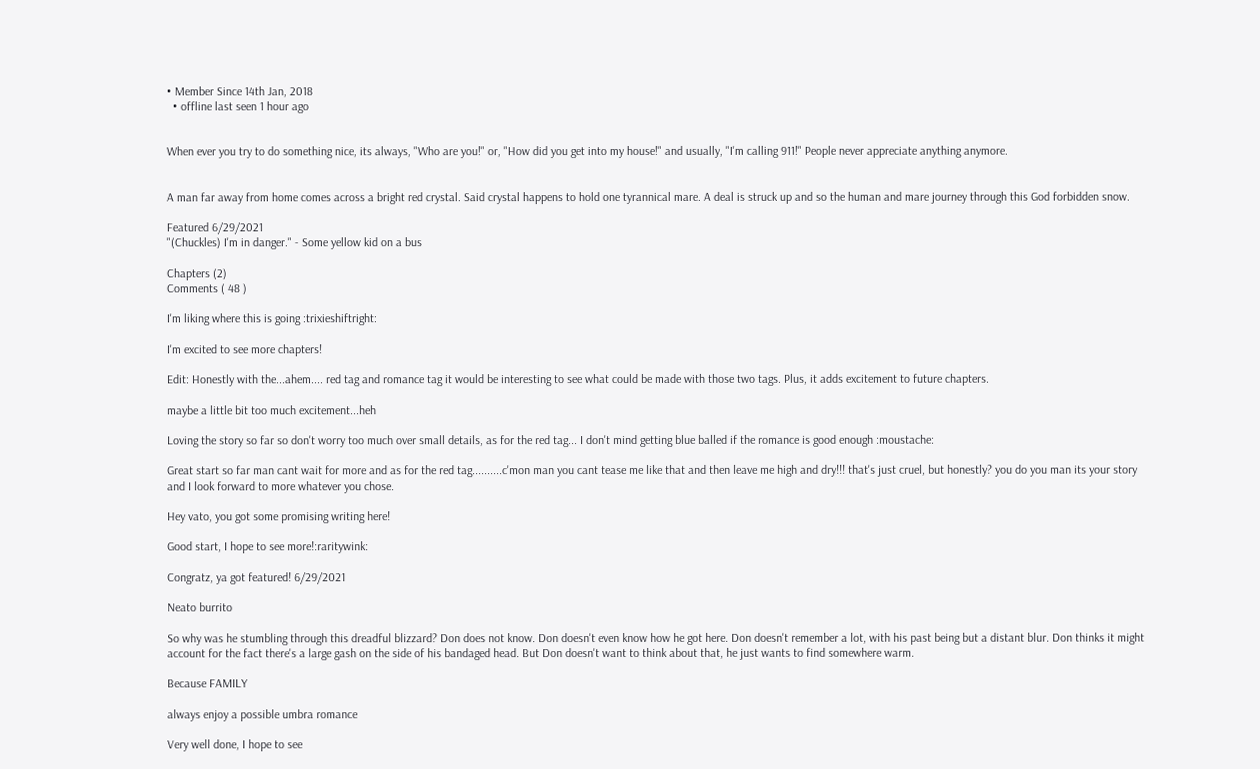• Member Since 14th Jan, 2018
  • offline last seen 1 hour ago


When ever you try to do something nice, its always, "Who are you!" or, "How did you get into my house!" and usually, "I'm calling 911!" People never appreciate anything anymore.


A man far away from home comes across a bright red crystal. Said crystal happens to hold one tyrannical mare. A deal is struck up and so the human and mare journey through this God forbidden snow.

Featured 6/29/2021
"(Chuckles) I'm in danger." - Some yellow kid on a bus

Chapters (2)
Comments ( 48 )

I'm liking where this is going :trixieshiftright:

I'm excited to see more chapters!

Edit: Honestly with the...ahem.... red tag and romance tag it would be interesting to see what could be made with those two tags. Plus, it adds excitement to future chapters.

maybe a little bit too much excitement...heh

Loving the story so far so don't worry too much over small details, as for the red tag... I don't mind getting blue balled if the romance is good enough :moustache:

Great start so far man cant wait for more and as for the red tag..........c'mon man you cant tease me like that and then leave me high and dry!!! that's just cruel, but honestly? you do you man its your story and I look forward to more whatever you chose.

Hey vato, you got some promising writing here!

Good start, I hope to see more!:raritywink:

Congratz, ya got featured! 6/29/2021

Neato burrito

So why was he stumbling through this dreadful blizzard? Don does not know. Don doesn't even know how he got here. Don doesn't remember a lot, with his past being but a distant blur. Don thinks it might account for the fact there's a large gash on the side of his bandaged head. But Don doesn't want to think about that, he just wants to find somewhere warm.

Because FAMILY

always enjoy a possible umbra romance

Very well done, I hope to see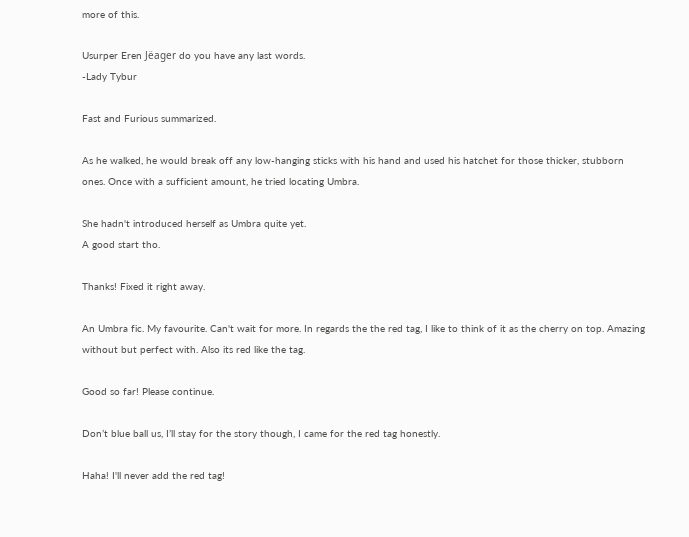more of this.

Usurper Eren Jëager do you have any last words.
-Lady Tybur

Fast and Furious summarized.

As he walked, he would break off any low-hanging sticks with his hand and used his hatchet for those thicker, stubborn ones. Once with a sufficient amount, he tried locating Umbra.

She hadn't introduced herself as Umbra quite yet.
A good start tho.

Thanks! Fixed it right away.

An Umbra fic. My favourite. Can't wait for more. In regards the the red tag, I like to think of it as the cherry on top. Amazing without but perfect with. Also its red like the tag.

Good so far! Please continue.

Don’t blue ball us, I’ll stay for the story though, I came for the red tag honestly.

Haha! I'll never add the red tag!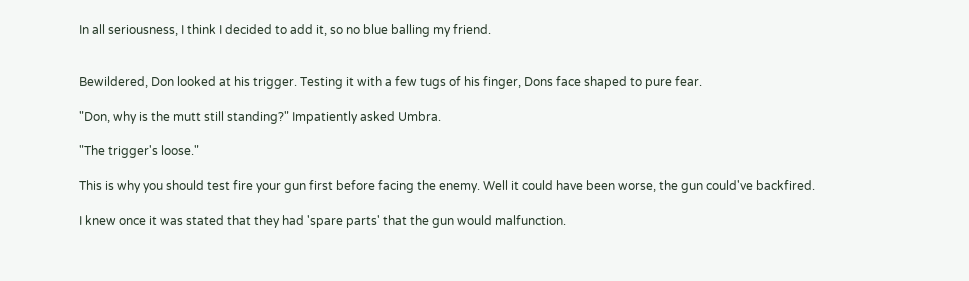In all seriousness, I think I decided to add it, so no blue balling my friend.


Bewildered, Don looked at his trigger. Testing it with a few tugs of his finger, Dons face shaped to pure fear.

"Don, why is the mutt still standing?" Impatiently asked Umbra.

"The trigger's loose."

This is why you should test fire your gun first before facing the enemy. Well it could have been worse, the gun could've backfired.

I knew once it was stated that they had 'spare parts' that the gun would malfunction.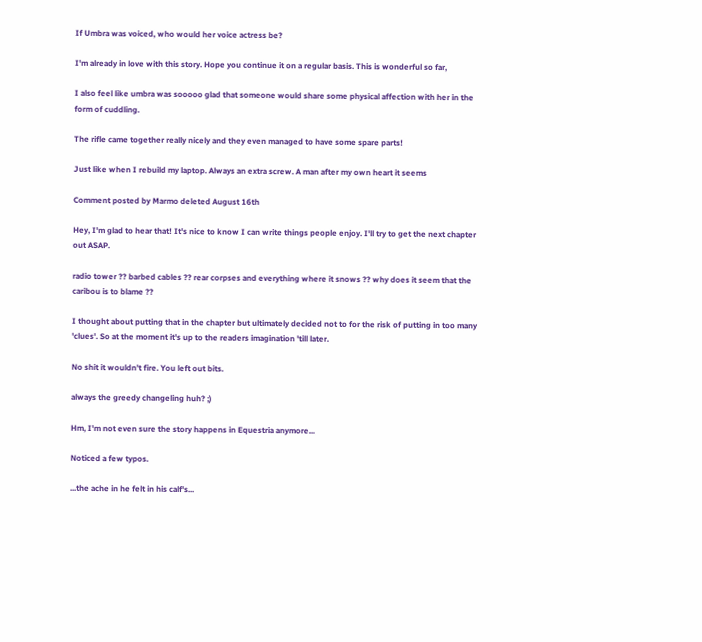If Umbra was voiced, who would her voice actress be?

I'm already in love with this story. Hope you continue it on a regular basis. This is wonderful so far,

I also feel like umbra was sooooo glad that someone would share some physical affection with her in the form of cuddling.

The rifle came together really nicely and they even managed to have some spare parts!

Just like when I rebuild my laptop. Always an extra screw. A man after my own heart it seems

Comment posted by Marmo deleted August 16th

Hey, I'm glad to hear that! It's nice to know I can write things people enjoy. I'll try to get the next chapter out ASAP.

radio tower ?? barbed cables ?? rear corpses and everything where it snows ?? why does it seem that the caribou is to blame ??

I thought about putting that in the chapter but ultimately decided not to for the risk of putting in too many 'clues'. So at the moment it's up to the readers imagination 'till later.

No shit it wouldn't fire. You left out bits.

always the greedy changeling huh? ;)

Hm, I'm not even sure the story happens in Equestria anymore...

Noticed a few typos.

...the ache in he felt in his calf's...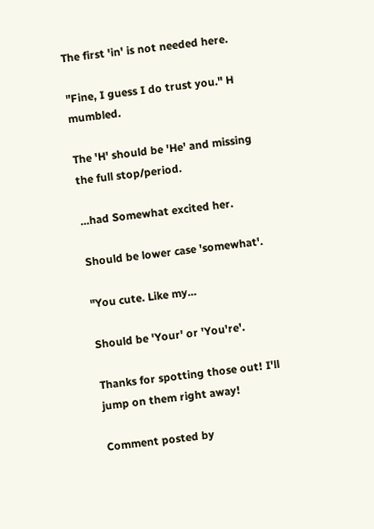The first 'in' is not needed here.

"Fine, I guess I do trust you." H mumbled.

The 'H' should be 'He' and missing the full stop/period.

...had Somewhat excited her.

Should be lower case 'somewhat'.

"You cute. Like my...

Should be 'Your' or 'You're'.

Thanks for spotting those out! I'll jump on them right away!

Comment posted by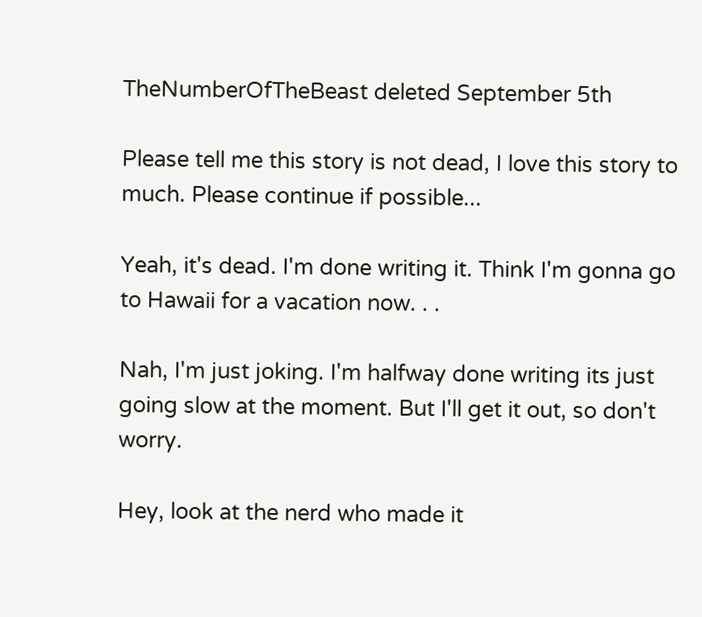TheNumberOfTheBeast deleted September 5th

Please tell me this story is not dead, I love this story to much. Please continue if possible...

Yeah, it's dead. I'm done writing it. Think I'm gonna go to Hawaii for a vacation now. . .

Nah, I'm just joking. I'm halfway done writing its just going slow at the moment. But I'll get it out, so don't worry.

Hey, look at the nerd who made it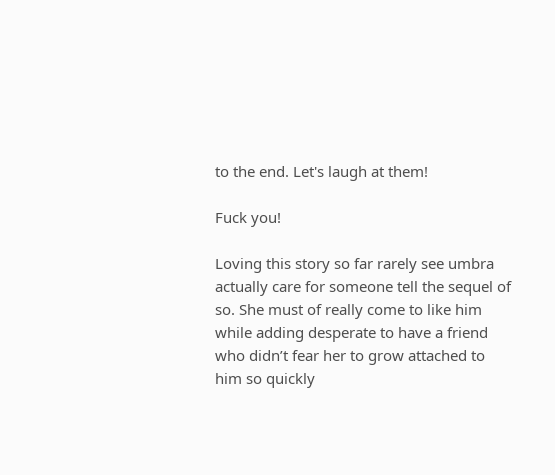to the end. Let's laugh at them!

Fuck you!

Loving this story so far rarely see umbra actually care for someone tell the sequel of so. She must of really come to like him while adding desperate to have a friend who didn’t fear her to grow attached to him so quickly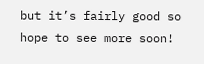but it’s fairly good so hope to see more soon!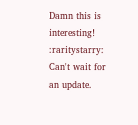Damn this is interesting! :raritystarry: Can't wait for an update.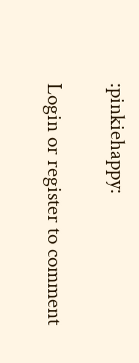:pinkiehappy:

Login or register to comment